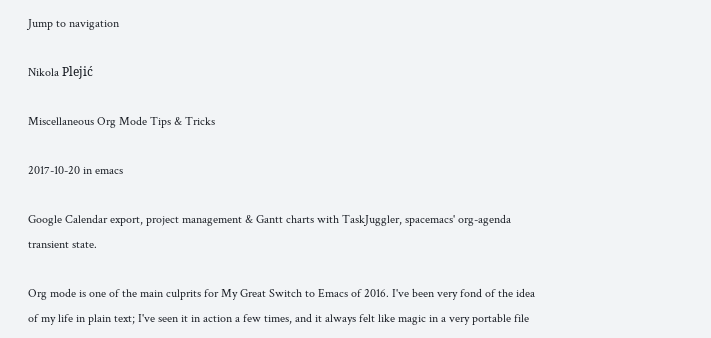Jump to navigation

Nikola Plejić

Miscellaneous Org Mode Tips & Tricks

2017-10-20 in emacs

Google Calendar export, project management & Gantt charts with TaskJuggler, spacemacs' org-agenda transient state.

Org mode is one of the main culprits for My Great Switch to Emacs of 2016. I've been very fond of the idea of my life in plain text; I've seen it in action a few times, and it always felt like magic in a very portable file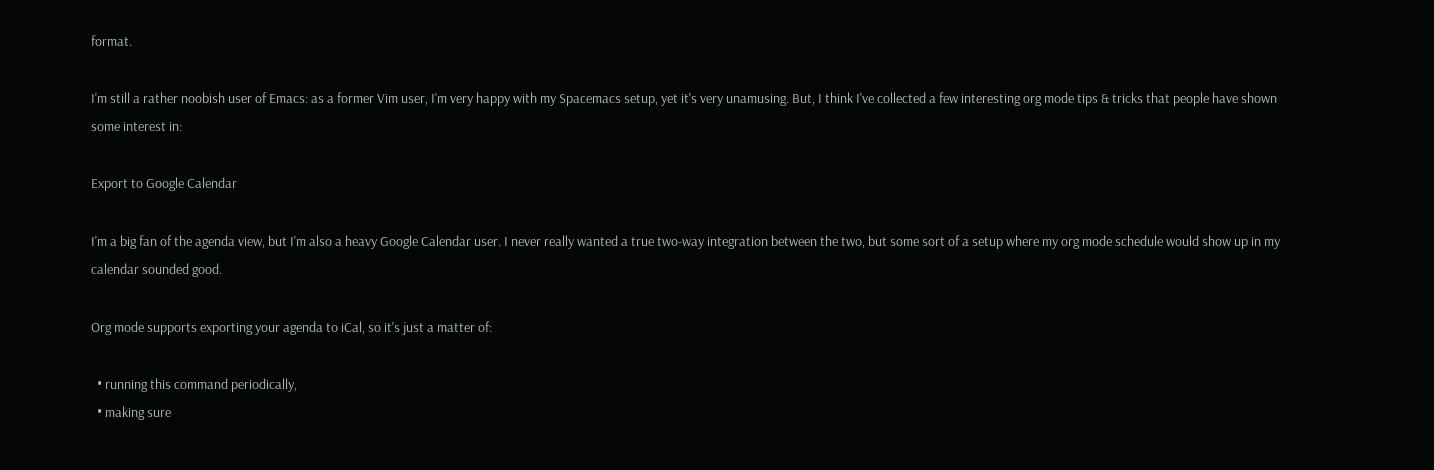format.

I'm still a rather noobish user of Emacs: as a former Vim user, I'm very happy with my Spacemacs setup, yet it's very unamusing. But, I think I've collected a few interesting org mode tips & tricks that people have shown some interest in:

Export to Google Calendar

I'm a big fan of the agenda view, but I'm also a heavy Google Calendar user. I never really wanted a true two-way integration between the two, but some sort of a setup where my org mode schedule would show up in my calendar sounded good.

Org mode supports exporting your agenda to iCal, so it's just a matter of:

  • running this command periodically,
  • making sure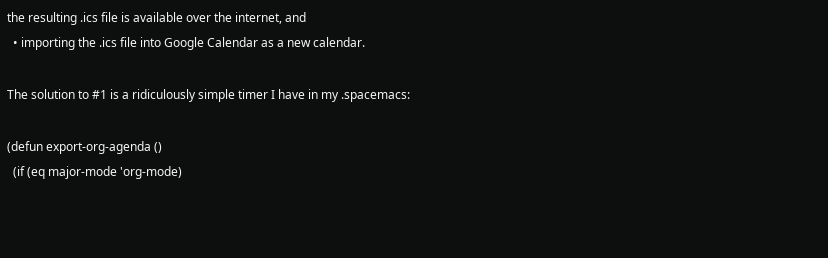the resulting .ics file is available over the internet, and
  • importing the .ics file into Google Calendar as a new calendar.

The solution to #1 is a ridiculously simple timer I have in my .spacemacs:

(defun export-org-agenda ()
  (if (eq major-mode 'org-mode)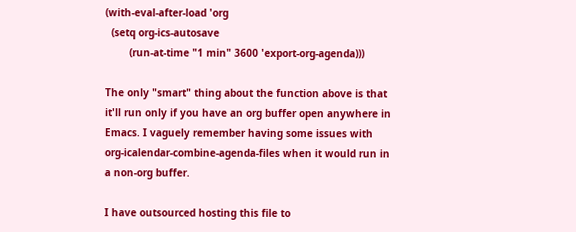(with-eval-after-load 'org
  (setq org-ics-autosave
        (run-at-time "1 min" 3600 'export-org-agenda)))

The only "smart" thing about the function above is that it'll run only if you have an org buffer open anywhere in Emacs. I vaguely remember having some issues with org-icalendar-combine-agenda-files when it would run in a non-org buffer.

I have outsourced hosting this file to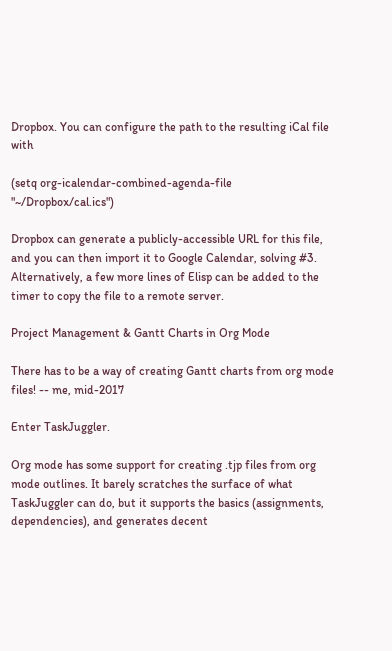Dropbox. You can configure the path to the resulting iCal file with

(setq org-icalendar-combined-agenda-file "~/Dropbox/cal.ics")

Dropbox can generate a publicly-accessible URL for this file, and you can then import it to Google Calendar, solving #3. Alternatively, a few more lines of Elisp can be added to the timer to copy the file to a remote server.

Project Management & Gantt Charts in Org Mode

There has to be a way of creating Gantt charts from org mode files! -- me, mid-2017

Enter TaskJuggler.

Org mode has some support for creating .tjp files from org mode outlines. It barely scratches the surface of what TaskJuggler can do, but it supports the basics (assignments, dependencies), and generates decent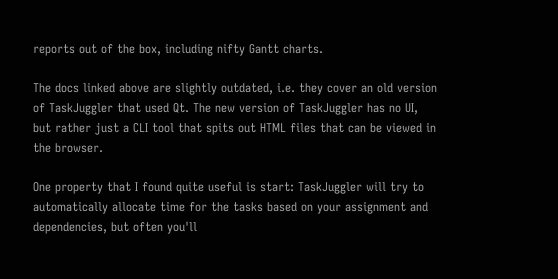reports out of the box, including nifty Gantt charts.

The docs linked above are slightly outdated, i.e. they cover an old version of TaskJuggler that used Qt. The new version of TaskJuggler has no UI, but rather just a CLI tool that spits out HTML files that can be viewed in the browser.

One property that I found quite useful is start: TaskJuggler will try to automatically allocate time for the tasks based on your assignment and dependencies, but often you'll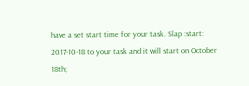have a set start time for your task. Slap :start: 2017-10-18 to your task and it will start on October 18th;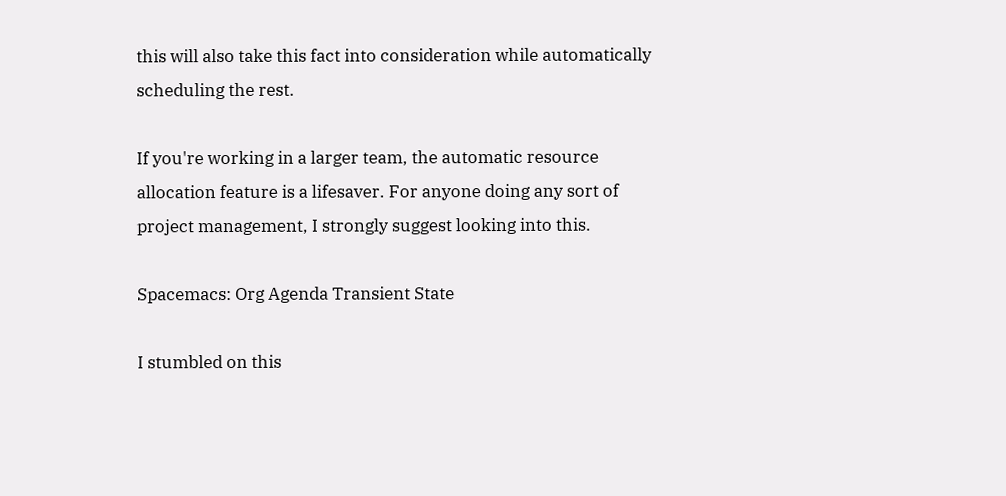this will also take this fact into consideration while automatically scheduling the rest.

If you're working in a larger team, the automatic resource allocation feature is a lifesaver. For anyone doing any sort of project management, I strongly suggest looking into this.

Spacemacs: Org Agenda Transient State

I stumbled on this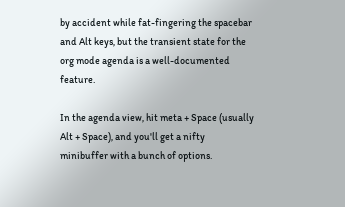by accident while fat-fingering the spacebar and Alt keys, but the transient state for the org mode agenda is a well-documented feature.

In the agenda view, hit meta + Space (usually Alt + Space), and you'll get a nifty minibuffer with a bunch of options.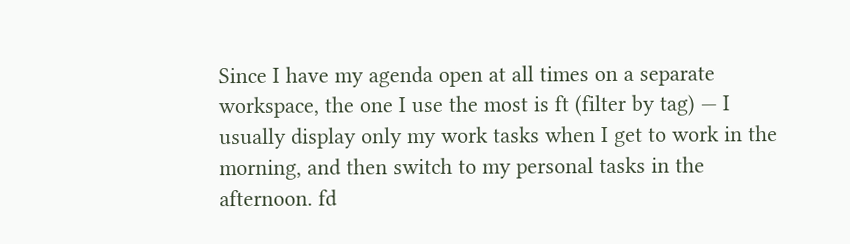Since I have my agenda open at all times on a separate workspace, the one I use the most is ft (filter by tag) — I usually display only my work tasks when I get to work in the morning, and then switch to my personal tasks in the afternoon. fd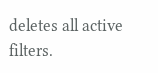deletes all active filters.